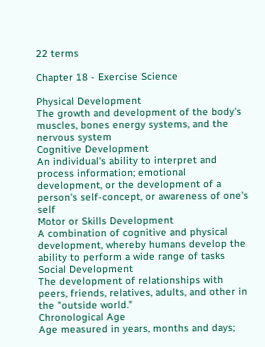22 terms

Chapter 18 - Exercise Science

Physical Development
The growth and development of the body's muscles, bones energy systems, and the nervous system
Cognitive Development
An individual's ability to interpret and process information; emotional development, or the development of a person's self-concept, or awareness of one's self
Motor or Skills Development
A combination of cognitive and physical development, whereby humans develop the ability to perform a wide range of tasks
Social Development
The development of relationships with peers, friends, relatives, adults, and other in the "outside world."
Chronological Age
Age measured in years, months and days;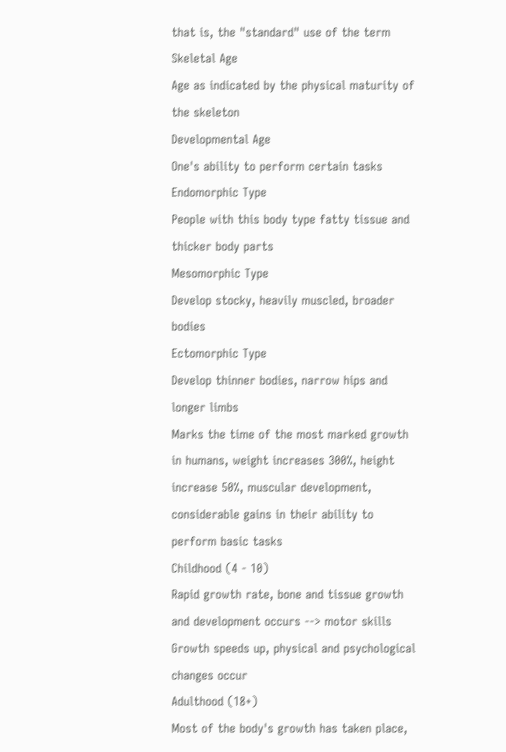that is, the "standard" use of the term
Skeletal Age
Age as indicated by the physical maturity of the skeleton
Developmental Age
One's ability to perform certain tasks
Endomorphic Type
People with this body type fatty tissue and thicker body parts
Mesomorphic Type
Develop stocky, heavily muscled, broader bodies
Ectomorphic Type
Develop thinner bodies, narrow hips and longer limbs
Marks the time of the most marked growth in humans, weight increases 300%, height increase 50%, muscular development, considerable gains in their ability to perform basic tasks
Childhood (4 - 10)
Rapid growth rate, bone and tissue growth and development occurs --> motor skills
Growth speeds up, physical and psychological changes occur
Adulthood (18+)
Most of the body's growth has taken place,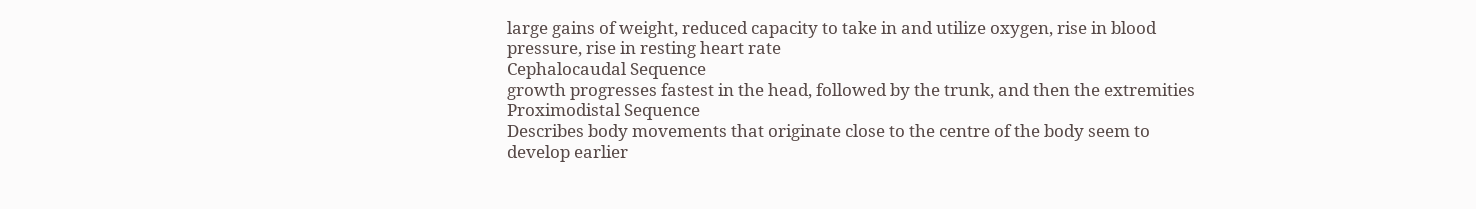large gains of weight, reduced capacity to take in and utilize oxygen, rise in blood pressure, rise in resting heart rate
Cephalocaudal Sequence
growth progresses fastest in the head, followed by the trunk, and then the extremities
Proximodistal Sequence
Describes body movements that originate close to the centre of the body seem to develop earlier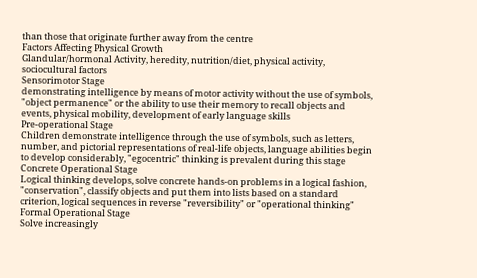than those that originate further away from the centre
Factors Affecting Physical Growth
Glandular/hormonal Activity, heredity, nutrition/diet, physical activity, sociocultural factors
Sensorimotor Stage
demonstrating intelligence by means of motor activity without the use of symbols, "object permanence" or the ability to use their memory to recall objects and events, physical mobility, development of early language skills
Pre-operational Stage
Children demonstrate intelligence through the use of symbols, such as letters, number, and pictorial representations of real-life objects, language abilities begin to develop considerably, "egocentric" thinking is prevalent during this stage
Concrete Operational Stage
Logical thinking develops, solve concrete hands-on problems in a logical fashion, "conservation", classify objects and put them into lists based on a standard criterion, logical sequences in reverse "reversibility" or "operational thinking"
Formal Operational Stage
Solve increasingly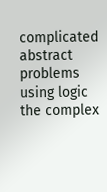complicated abstract problems using logic
the complex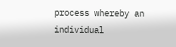process whereby an individual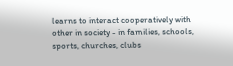learns to interact cooperatively with other in society - in families, schools, sports, churches, clubs